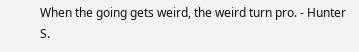When the going gets weird, the weird turn pro. - Hunter S.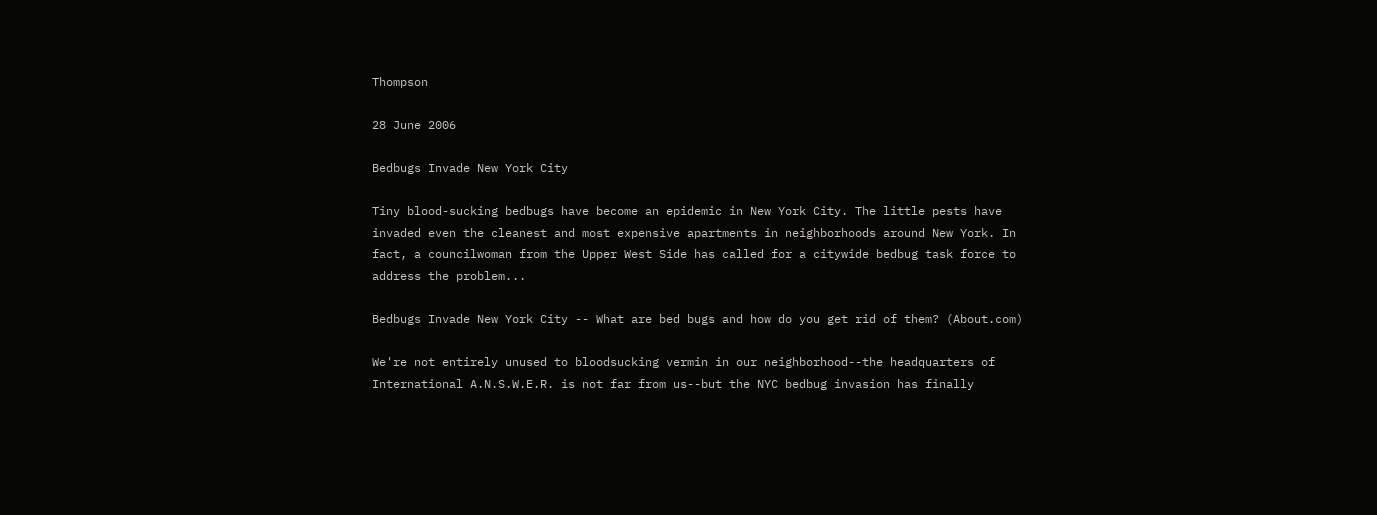Thompson

28 June 2006

Bedbugs Invade New York City

Tiny blood-sucking bedbugs have become an epidemic in New York City. The little pests have invaded even the cleanest and most expensive apartments in neighborhoods around New York. In fact, a councilwoman from the Upper West Side has called for a citywide bedbug task force to address the problem...

Bedbugs Invade New York City -- What are bed bugs and how do you get rid of them? (About.com)

We're not entirely unused to bloodsucking vermin in our neighborhood--the headquarters of International A.N.S.W.E.R. is not far from us--but the NYC bedbug invasion has finally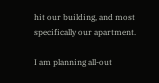hit our building, and most specifically our apartment.

I am planning all-out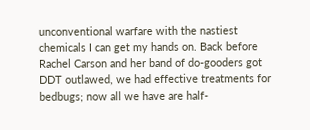unconventional warfare with the nastiest chemicals I can get my hands on. Back before Rachel Carson and her band of do-gooders got DDT outlawed, we had effective treatments for bedbugs; now all we have are half-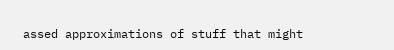assed approximations of stuff that might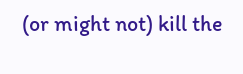(or might not) kill the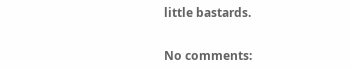little bastards.


No comments: